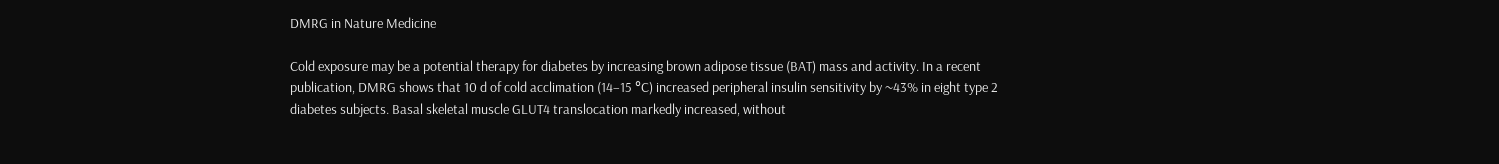DMRG in Nature Medicine

Cold exposure may be a potential therapy for diabetes by increasing brown adipose tissue (BAT) mass and activity. In a recent publication, DMRG shows that 10 d of cold acclimation (14–15 °C) increased peripheral insulin sensitivity by ~43% in eight type 2 diabetes subjects. Basal skeletal muscle GLUT4 translocation markedly increased, without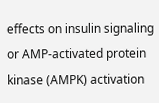effects on insulin signaling or AMP-activated protein kinase (AMPK) activation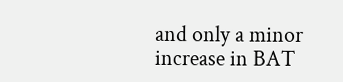and only a minor increase in BAT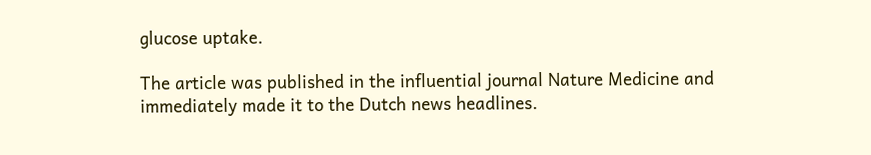glucose uptake.

The article was published in the influential journal Nature Medicine and immediately made it to the Dutch news headlines.